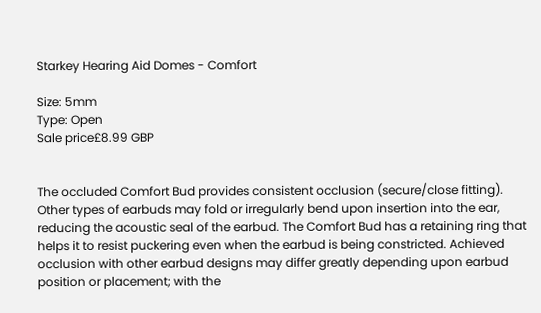Starkey Hearing Aid Domes - Comfort

Size: 5mm
Type: Open
Sale price£8.99 GBP


The occluded Comfort Bud provides consistent occlusion (secure/close fitting). Other types of earbuds may fold or irregularly bend upon insertion into the ear, reducing the acoustic seal of the earbud. The Comfort Bud has a retaining ring that helps it to resist puckering even when the earbud is being constricted. Achieved occlusion with other earbud designs may differ greatly depending upon earbud position or placement; with the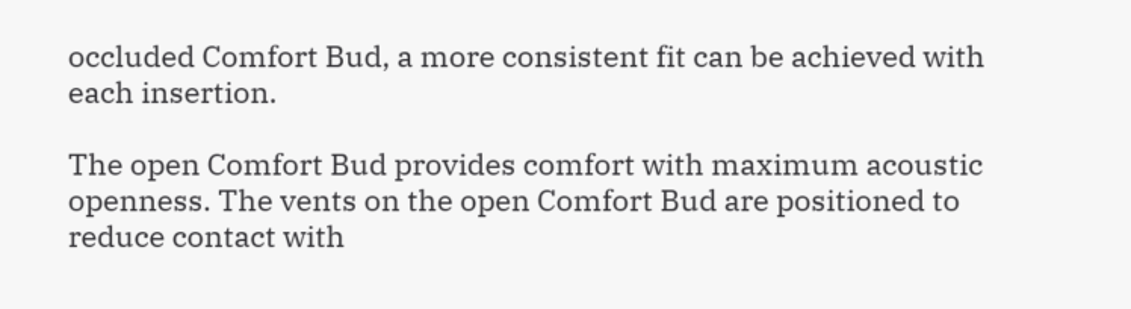occluded Comfort Bud, a more consistent fit can be achieved with each insertion.

The open Comfort Bud provides comfort with maximum acoustic openness. The vents on the open Comfort Bud are positioned to reduce contact with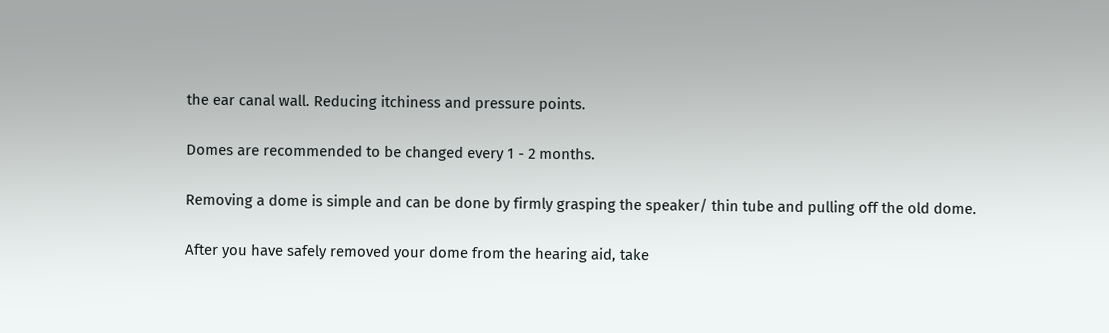the ear canal wall. Reducing itchiness and pressure points.

Domes are recommended to be changed every 1 - 2 months.

Removing a dome is simple and can be done by firmly grasping the speaker/ thin tube and pulling off the old dome.

After you have safely removed your dome from the hearing aid, take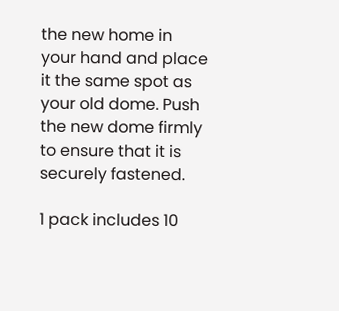the new home in your hand and place it the same spot as your old dome. Push the new dome firmly to ensure that it is securely fastened.

1 pack includes 10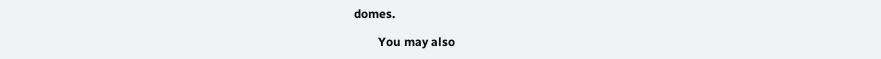domes.

        You may also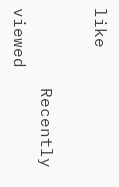like

        Recently viewed